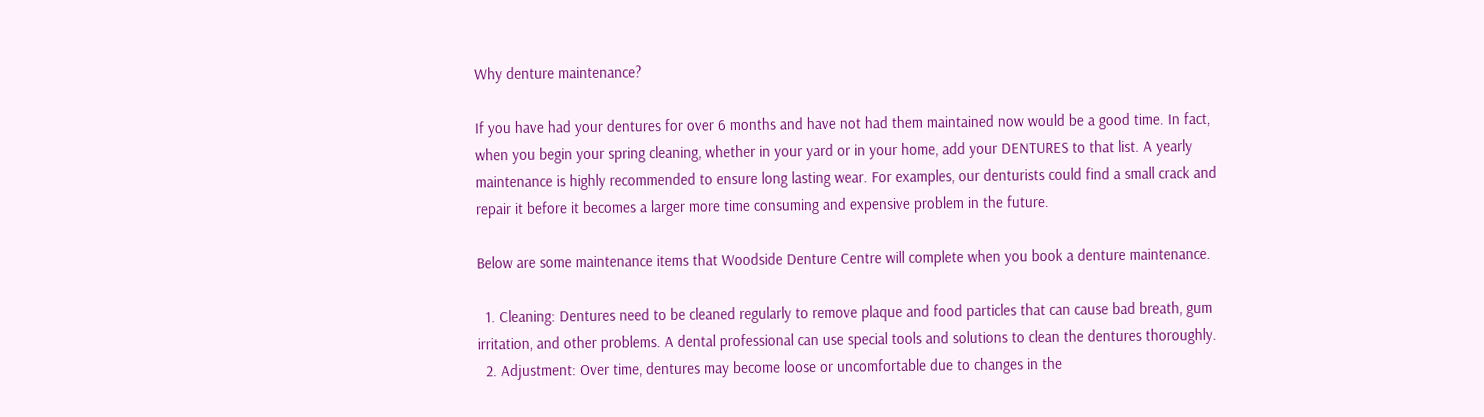Why denture maintenance?

If you have had your dentures for over 6 months and have not had them maintained now would be a good time. In fact, when you begin your spring cleaning, whether in your yard or in your home, add your DENTURES to that list. A yearly maintenance is highly recommended to ensure long lasting wear. For examples, our denturists could find a small crack and repair it before it becomes a larger more time consuming and expensive problem in the future.

Below are some maintenance items that Woodside Denture Centre will complete when you book a denture maintenance.

  1. Cleaning: Dentures need to be cleaned regularly to remove plaque and food particles that can cause bad breath, gum irritation, and other problems. A dental professional can use special tools and solutions to clean the dentures thoroughly.
  2. Adjustment: Over time, dentures may become loose or uncomfortable due to changes in the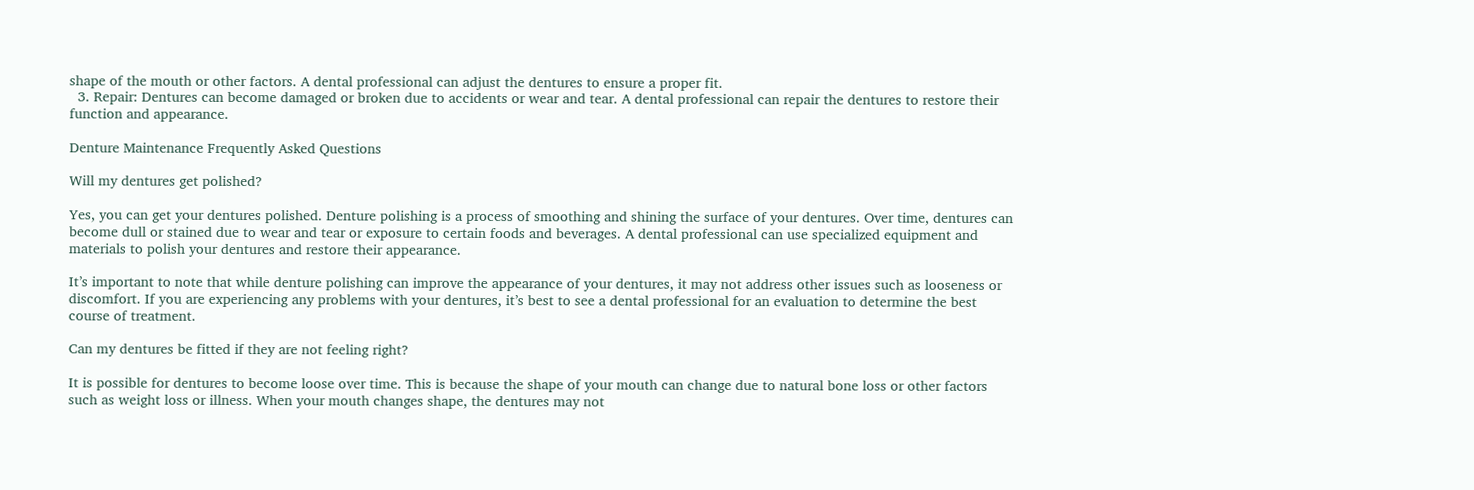shape of the mouth or other factors. A dental professional can adjust the dentures to ensure a proper fit.
  3. Repair: Dentures can become damaged or broken due to accidents or wear and tear. A dental professional can repair the dentures to restore their function and appearance.

Denture Maintenance Frequently Asked Questions

Will my dentures get polished?

Yes, you can get your dentures polished. Denture polishing is a process of smoothing and shining the surface of your dentures. Over time, dentures can become dull or stained due to wear and tear or exposure to certain foods and beverages. A dental professional can use specialized equipment and materials to polish your dentures and restore their appearance.

It’s important to note that while denture polishing can improve the appearance of your dentures, it may not address other issues such as looseness or discomfort. If you are experiencing any problems with your dentures, it’s best to see a dental professional for an evaluation to determine the best course of treatment.

Can my dentures be fitted if they are not feeling right?

It is possible for dentures to become loose over time. This is because the shape of your mouth can change due to natural bone loss or other factors such as weight loss or illness. When your mouth changes shape, the dentures may not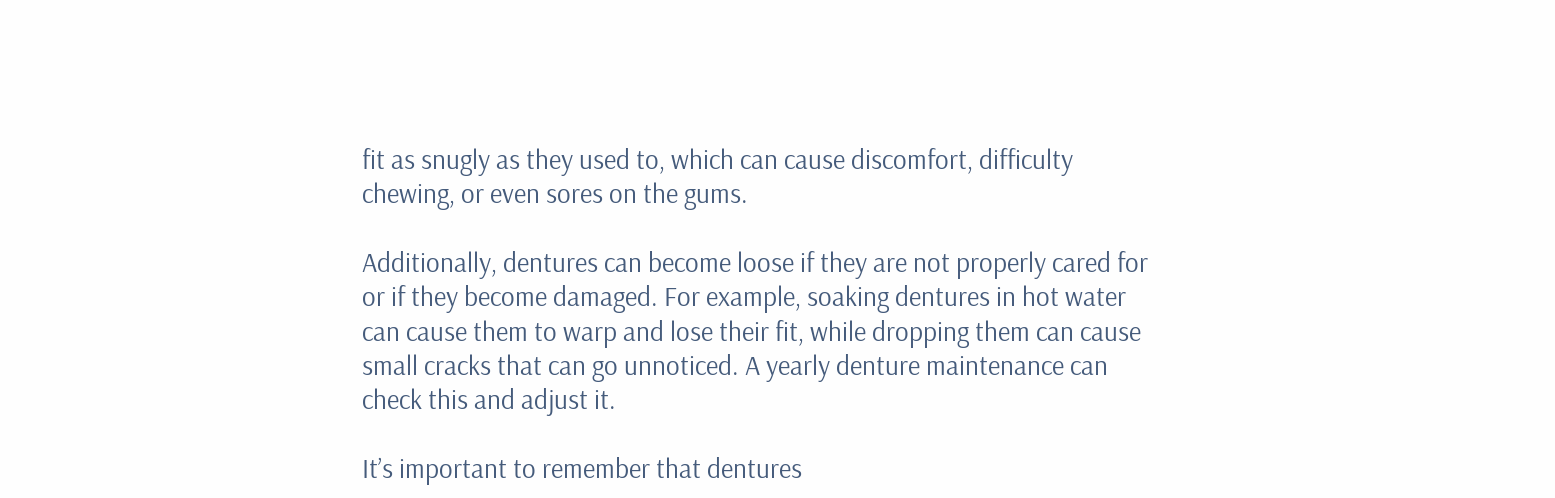fit as snugly as they used to, which can cause discomfort, difficulty chewing, or even sores on the gums.

Additionally, dentures can become loose if they are not properly cared for or if they become damaged. For example, soaking dentures in hot water can cause them to warp and lose their fit, while dropping them can cause small cracks that can go unnoticed. A yearly denture maintenance can check this and adjust it.

It’s important to remember that dentures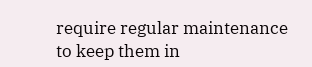require regular maintenance to keep them in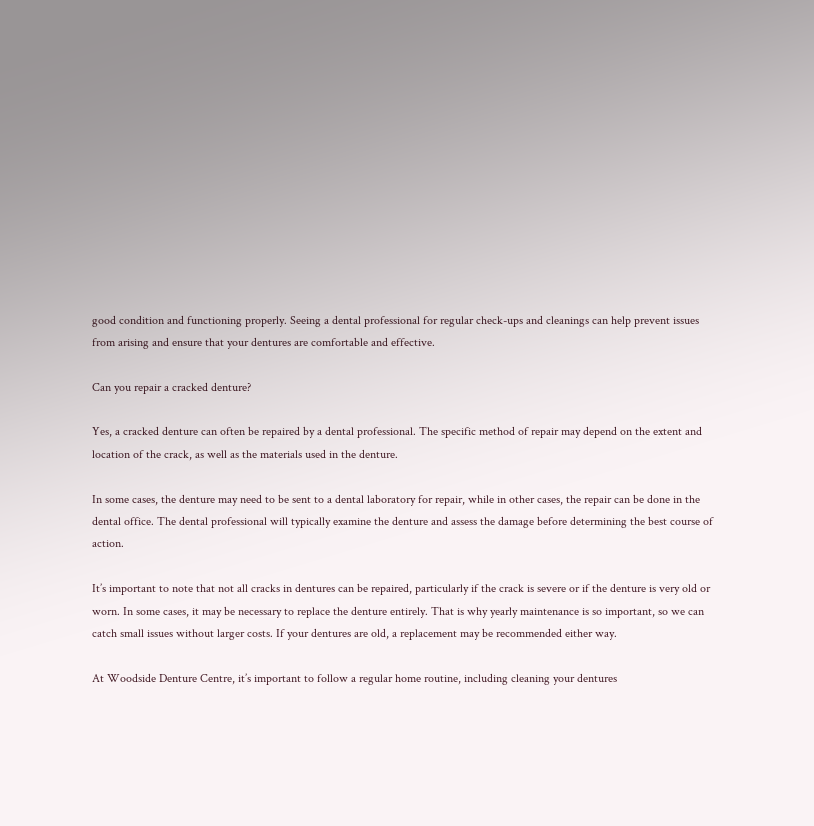good condition and functioning properly. Seeing a dental professional for regular check-ups and cleanings can help prevent issues from arising and ensure that your dentures are comfortable and effective.

Can you repair a cracked denture?

Yes, a cracked denture can often be repaired by a dental professional. The specific method of repair may depend on the extent and location of the crack, as well as the materials used in the denture.

In some cases, the denture may need to be sent to a dental laboratory for repair, while in other cases, the repair can be done in the dental office. The dental professional will typically examine the denture and assess the damage before determining the best course of action.

It’s important to note that not all cracks in dentures can be repaired, particularly if the crack is severe or if the denture is very old or worn. In some cases, it may be necessary to replace the denture entirely. That is why yearly maintenance is so important, so we can catch small issues without larger costs. If your dentures are old, a replacement may be recommended either way.

At Woodside Denture Centre, it’s important to follow a regular home routine, including cleaning your dentures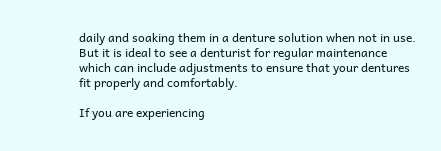daily and soaking them in a denture solution when not in use. But it is ideal to see a denturist for regular maintenance which can include adjustments to ensure that your dentures fit properly and comfortably.

If you are experiencing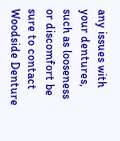any issues with your dentures, such as looseness or discomfort be sure to contact Woodside Denture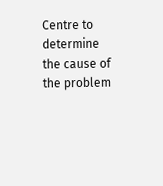Centre to determine the cause of the problem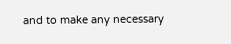and to make any necessary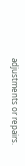adjustments or repairs.